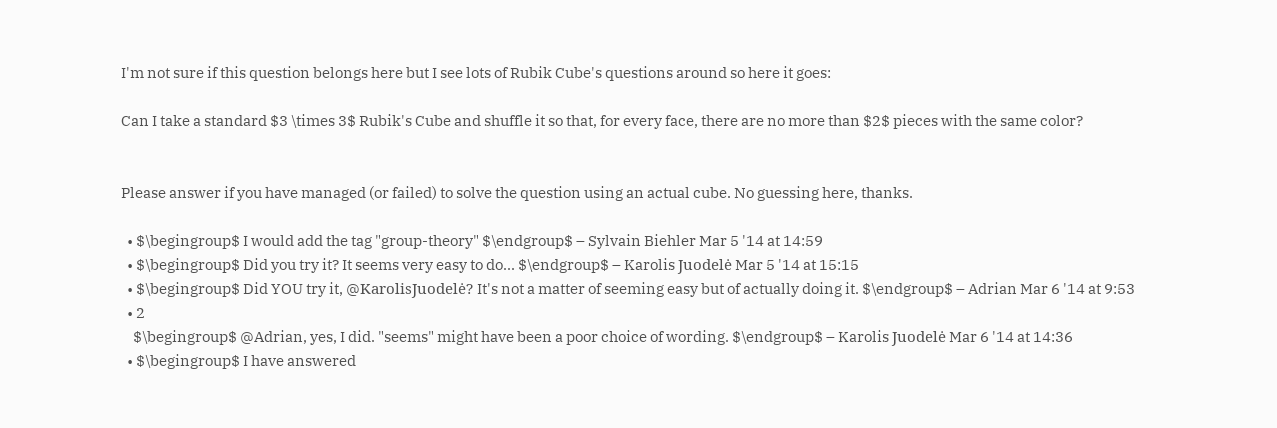I'm not sure if this question belongs here but I see lots of Rubik Cube's questions around so here it goes:

Can I take a standard $3 \times 3$ Rubik's Cube and shuffle it so that, for every face, there are no more than $2$ pieces with the same color?


Please answer if you have managed (or failed) to solve the question using an actual cube. No guessing here, thanks.

  • $\begingroup$ I would add the tag "group-theory" $\endgroup$ – Sylvain Biehler Mar 5 '14 at 14:59
  • $\begingroup$ Did you try it? It seems very easy to do... $\endgroup$ – Karolis Juodelė Mar 5 '14 at 15:15
  • $\begingroup$ Did YOU try it, @KarolisJuodelė? It's not a matter of seeming easy but of actually doing it. $\endgroup$ – Adrian Mar 6 '14 at 9:53
  • 2
    $\begingroup$ @Adrian, yes, I did. "seems" might have been a poor choice of wording. $\endgroup$ – Karolis Juodelė Mar 6 '14 at 14:36
  • $\begingroup$ I have answered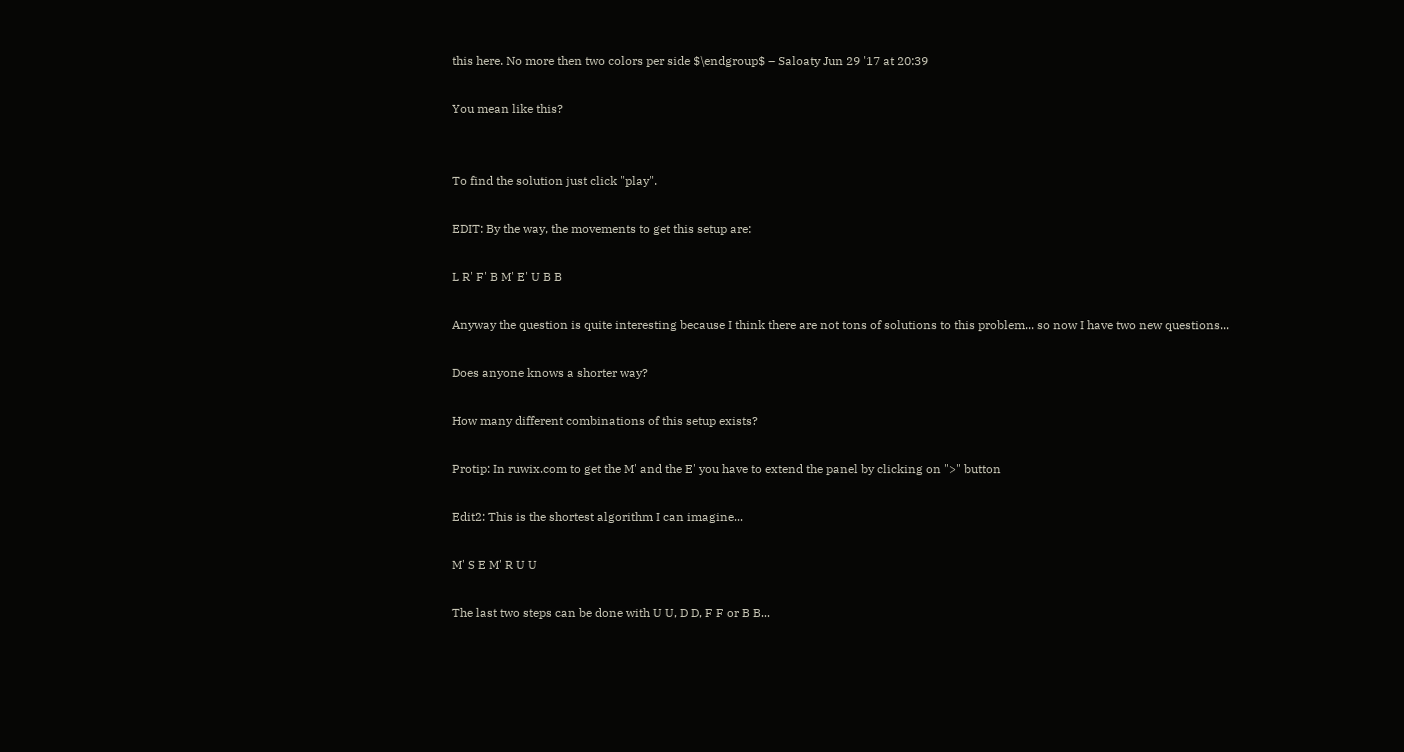this here. No more then two colors per side $\endgroup$ – Saloaty Jun 29 '17 at 20:39

You mean like this?


To find the solution just click "play".

EDIT: By the way, the movements to get this setup are:

L R' F' B M' E' U B B

Anyway the question is quite interesting because I think there are not tons of solutions to this problem... so now I have two new questions...

Does anyone knows a shorter way?

How many different combinations of this setup exists?

Protip: In ruwix.com to get the M' and the E' you have to extend the panel by clicking on ">" button

Edit2: This is the shortest algorithm I can imagine...

M' S E M' R U U

The last two steps can be done with U U, D D, F F or B B...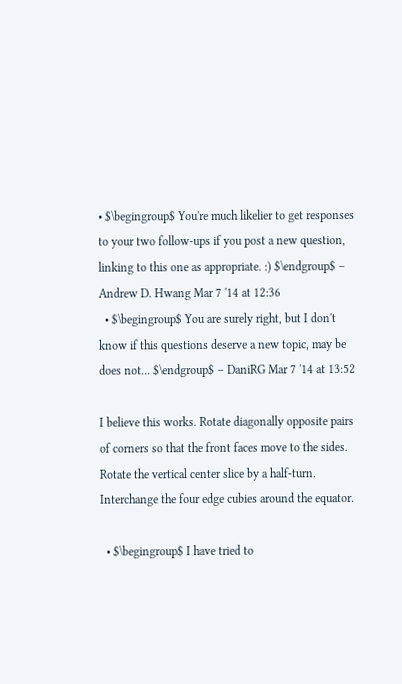• $\begingroup$ You're much likelier to get responses to your two follow-ups if you post a new question, linking to this one as appropriate. :) $\endgroup$ – Andrew D. Hwang Mar 7 '14 at 12:36
  • $\begingroup$ You are surely right, but I don't know if this questions deserve a new topic, may be does not... $\endgroup$ – DaniRG Mar 7 '14 at 13:52

I believe this works. Rotate diagonally opposite pairs of corners so that the front faces move to the sides. Rotate the vertical center slice by a half-turn. Interchange the four edge cubies around the equator.

  • $\begingroup$ I have tried to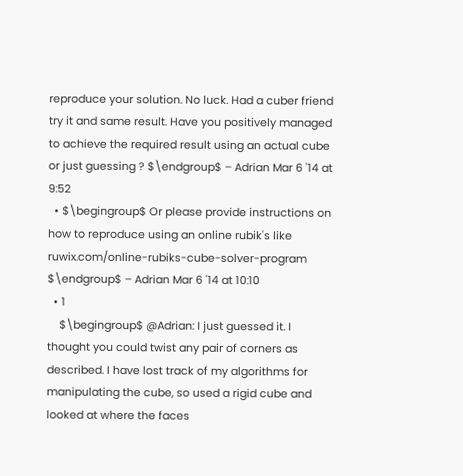reproduce your solution. No luck. Had a cuber friend try it and same result. Have you positively managed to achieve the required result using an actual cube or just guessing ? $\endgroup$ – Adrian Mar 6 '14 at 9:52
  • $\begingroup$ Or please provide instructions on how to reproduce using an online rubik's like ruwix.com/online-rubiks-cube-solver-program $\endgroup$ – Adrian Mar 6 '14 at 10:10
  • 1
    $\begingroup$ @Adrian: I just guessed it. I thought you could twist any pair of corners as described. I have lost track of my algorithms for manipulating the cube, so used a rigid cube and looked at where the faces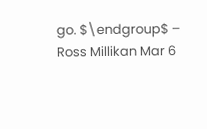go. $\endgroup$ – Ross Millikan Mar 6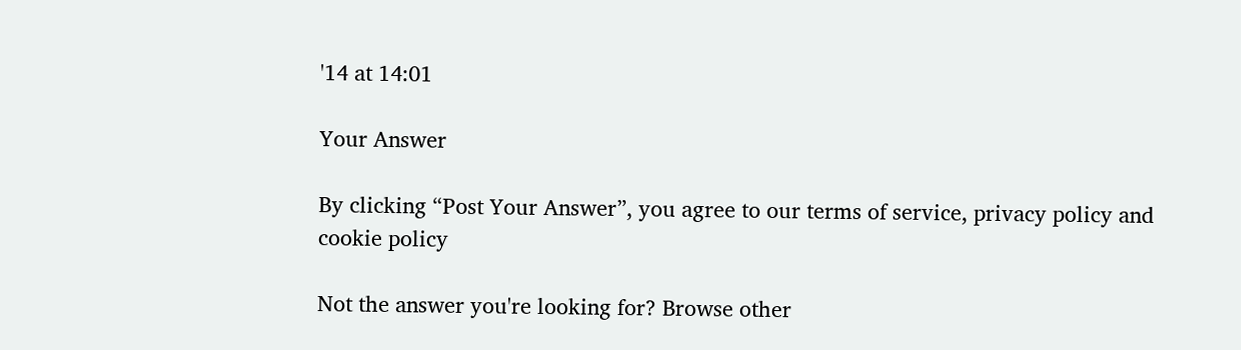'14 at 14:01

Your Answer

By clicking “Post Your Answer”, you agree to our terms of service, privacy policy and cookie policy

Not the answer you're looking for? Browse other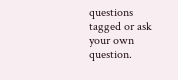questions tagged or ask your own question.